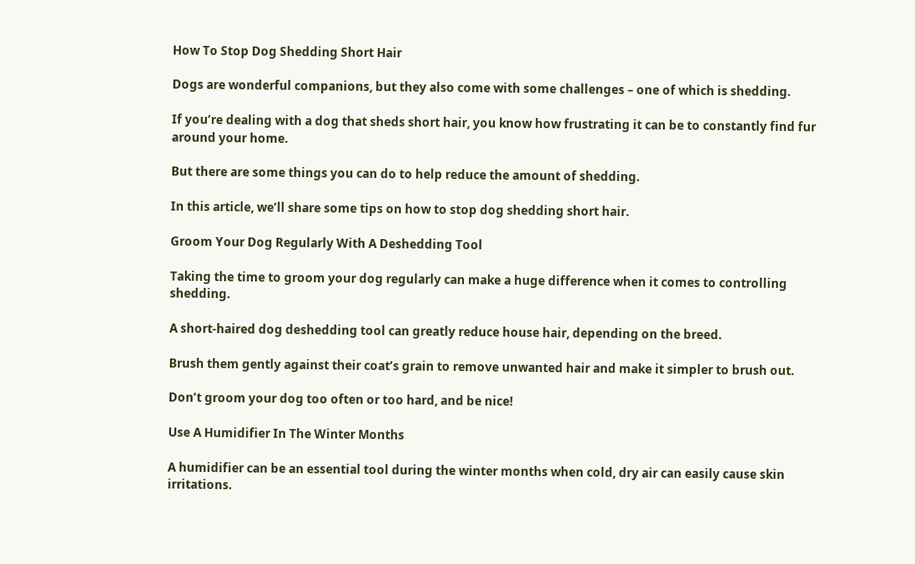How To Stop Dog Shedding Short Hair

Dogs are wonderful companions, but they also come with some challenges – one of which is shedding.

If you’re dealing with a dog that sheds short hair, you know how frustrating it can be to constantly find fur around your home.

But there are some things you can do to help reduce the amount of shedding.

In this article, we’ll share some tips on how to stop dog shedding short hair.

Groom Your Dog Regularly With A Deshedding Tool

Taking the time to groom your dog regularly can make a huge difference when it comes to controlling shedding.

A short-haired dog deshedding tool can greatly reduce house hair, depending on the breed.

Brush them gently against their coat’s grain to remove unwanted hair and make it simpler to brush out.

Don’t groom your dog too often or too hard, and be nice!

Use A Humidifier In The Winter Months

A humidifier can be an essential tool during the winter months when cold, dry air can easily cause skin irritations.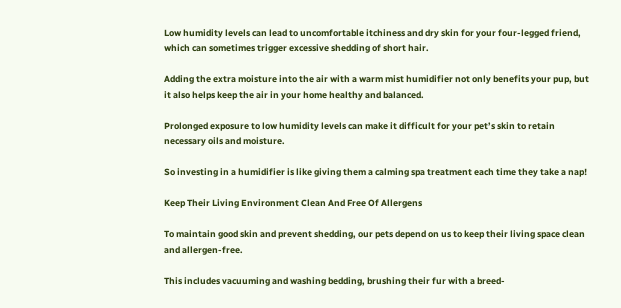Low humidity levels can lead to uncomfortable itchiness and dry skin for your four-legged friend, which can sometimes trigger excessive shedding of short hair.

Adding the extra moisture into the air with a warm mist humidifier not only benefits your pup, but it also helps keep the air in your home healthy and balanced.

Prolonged exposure to low humidity levels can make it difficult for your pet’s skin to retain necessary oils and moisture.

So investing in a humidifier is like giving them a calming spa treatment each time they take a nap!

Keep Their Living Environment Clean And Free Of Allergens

To maintain good skin and prevent shedding, our pets depend on us to keep their living space clean and allergen-free.

This includes vacuuming and washing bedding, brushing their fur with a breed-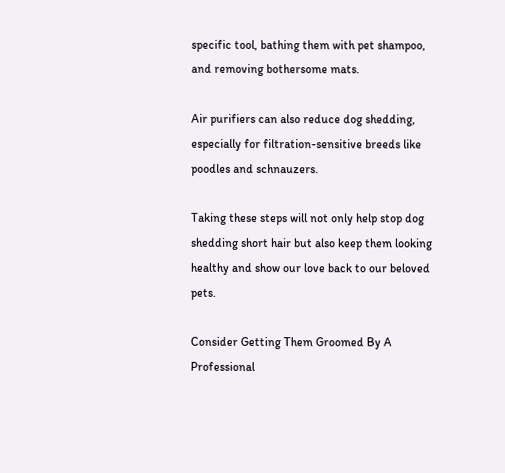specific tool, bathing them with pet shampoo, and removing bothersome mats.

Air purifiers can also reduce dog shedding, especially for filtration-sensitive breeds like poodles and schnauzers.

Taking these steps will not only help stop dog shedding short hair but also keep them looking healthy and show our love back to our beloved pets.

Consider Getting Them Groomed By A Professional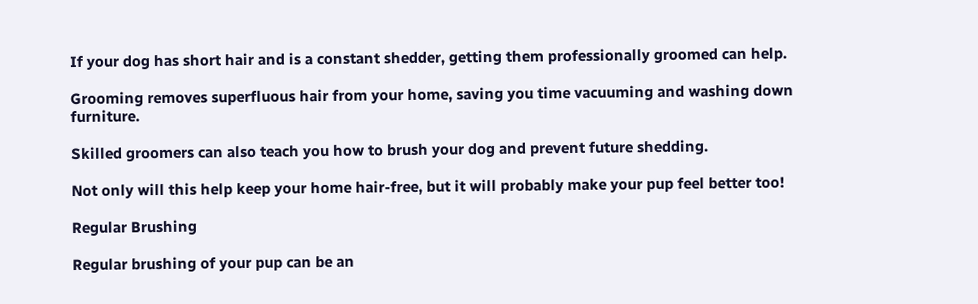If your dog has short hair and is a constant shedder, getting them professionally groomed can help.

Grooming removes superfluous hair from your home, saving you time vacuuming and washing down furniture.

Skilled groomers can also teach you how to brush your dog and prevent future shedding.

Not only will this help keep your home hair-free, but it will probably make your pup feel better too!

Regular Brushing

Regular brushing of your pup can be an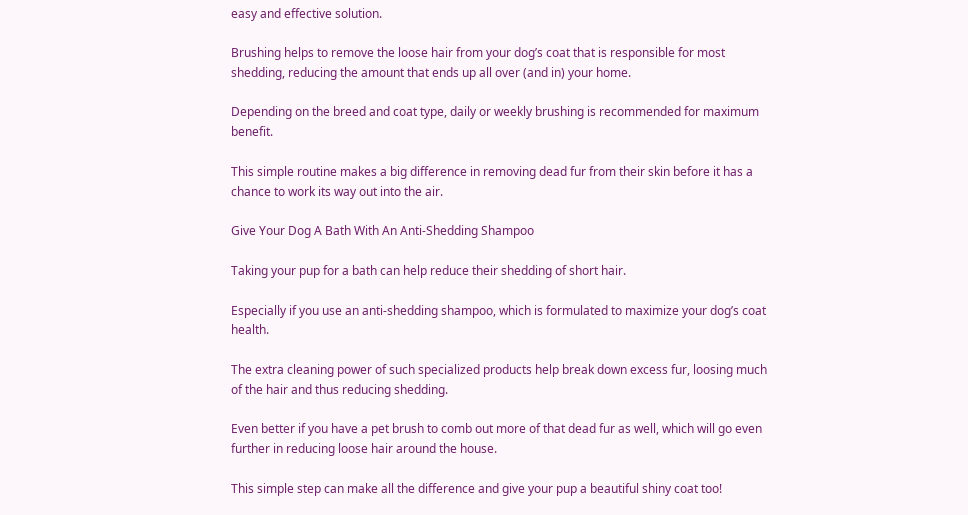easy and effective solution.

Brushing helps to remove the loose hair from your dog’s coat that is responsible for most shedding, reducing the amount that ends up all over (and in) your home.

Depending on the breed and coat type, daily or weekly brushing is recommended for maximum benefit.

This simple routine makes a big difference in removing dead fur from their skin before it has a chance to work its way out into the air.

Give Your Dog A Bath With An Anti-Shedding Shampoo

Taking your pup for a bath can help reduce their shedding of short hair.

Especially if you use an anti-shedding shampoo, which is formulated to maximize your dog’s coat health.

The extra cleaning power of such specialized products help break down excess fur, loosing much of the hair and thus reducing shedding.

Even better if you have a pet brush to comb out more of that dead fur as well, which will go even further in reducing loose hair around the house.

This simple step can make all the difference and give your pup a beautiful shiny coat too!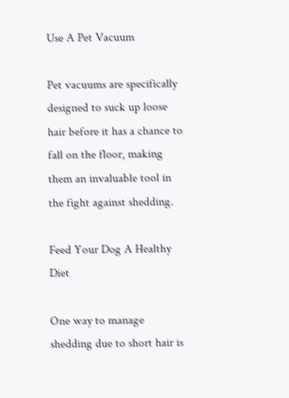Use A Pet Vacuum

Pet vacuums are specifically designed to suck up loose hair before it has a chance to fall on the floor, making them an invaluable tool in the fight against shedding.

Feed Your Dog A Healthy Diet

One way to manage shedding due to short hair is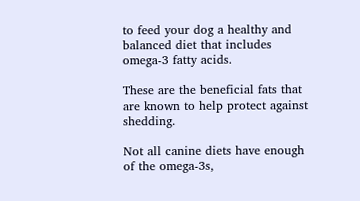to feed your dog a healthy and balanced diet that includes omega-3 fatty acids.

These are the beneficial fats that are known to help protect against shedding.

Not all canine diets have enough of the omega-3s,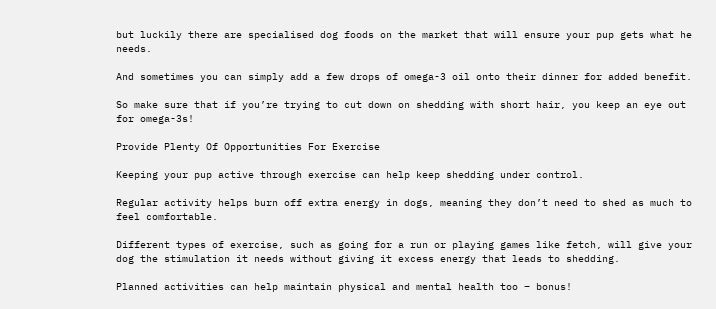but luckily there are specialised dog foods on the market that will ensure your pup gets what he needs.

And sometimes you can simply add a few drops of omega-3 oil onto their dinner for added benefit.

So make sure that if you’re trying to cut down on shedding with short hair, you keep an eye out for omega-3s!

Provide Plenty Of Opportunities For Exercise

Keeping your pup active through exercise can help keep shedding under control.

Regular activity helps burn off extra energy in dogs, meaning they don’t need to shed as much to feel comfortable.

Different types of exercise, such as going for a run or playing games like fetch, will give your dog the stimulation it needs without giving it excess energy that leads to shedding.

Planned activities can help maintain physical and mental health too – bonus!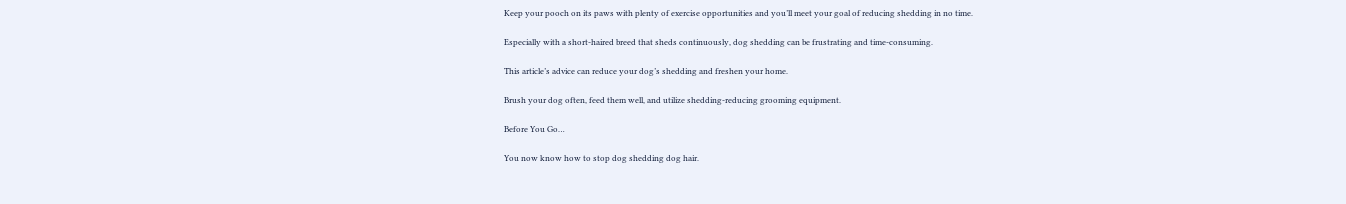Keep your pooch on its paws with plenty of exercise opportunities and you’ll meet your goal of reducing shedding in no time.

Especially with a short-haired breed that sheds continuously, dog shedding can be frustrating and time-consuming.

This article’s advice can reduce your dog’s shedding and freshen your home.

Brush your dog often, feed them well, and utilize shedding-reducing grooming equipment.

Before You Go…

You now know how to stop dog shedding dog hair.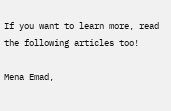If you want to learn more, read the following articles too!

Mena Emad,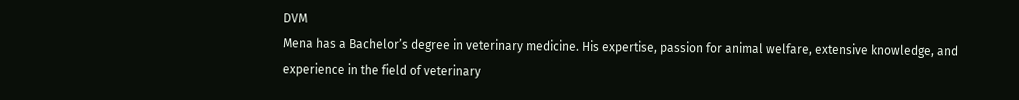DVM
Mena has a Bachelor’s degree in veterinary medicine. His expertise, passion for animal welfare, extensive knowledge, and experience in the field of veterinary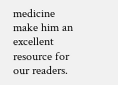medicine make him an excellent resource for our readers.